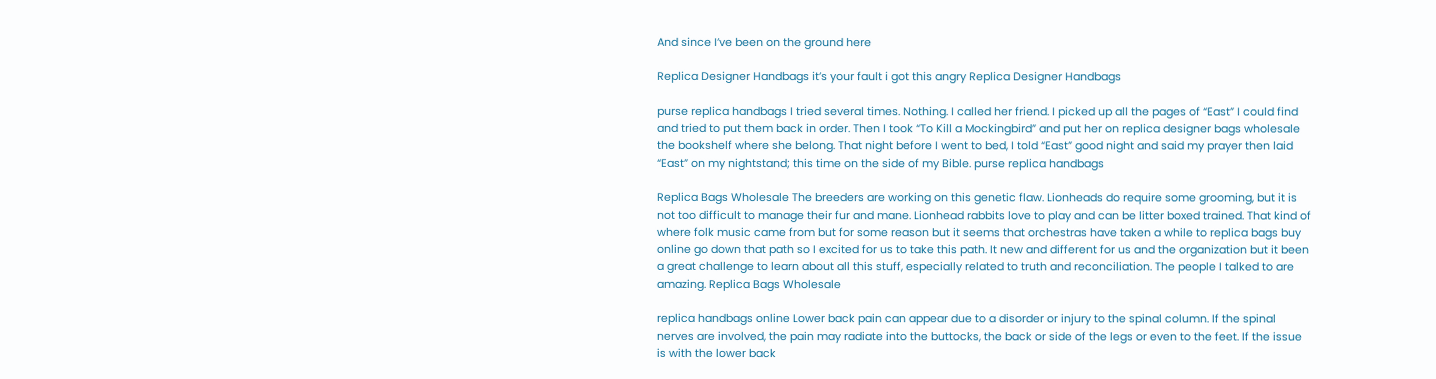And since I’ve been on the ground here

Replica Designer Handbags it’s your fault i got this angry Replica Designer Handbags

purse replica handbags I tried several times. Nothing. I called her friend. I picked up all the pages of “East” I could find and tried to put them back in order. Then I took “To Kill a Mockingbird” and put her on replica designer bags wholesale the bookshelf where she belong. That night before I went to bed, I told “East” good night and said my prayer then laid “East” on my nightstand; this time on the side of my Bible. purse replica handbags

Replica Bags Wholesale The breeders are working on this genetic flaw. Lionheads do require some grooming, but it is not too difficult to manage their fur and mane. Lionhead rabbits love to play and can be litter boxed trained. That kind of where folk music came from but for some reason but it seems that orchestras have taken a while to replica bags buy online go down that path so I excited for us to take this path. It new and different for us and the organization but it been a great challenge to learn about all this stuff, especially related to truth and reconciliation. The people I talked to are amazing. Replica Bags Wholesale

replica handbags online Lower back pain can appear due to a disorder or injury to the spinal column. If the spinal nerves are involved, the pain may radiate into the buttocks, the back or side of the legs or even to the feet. If the issue is with the lower back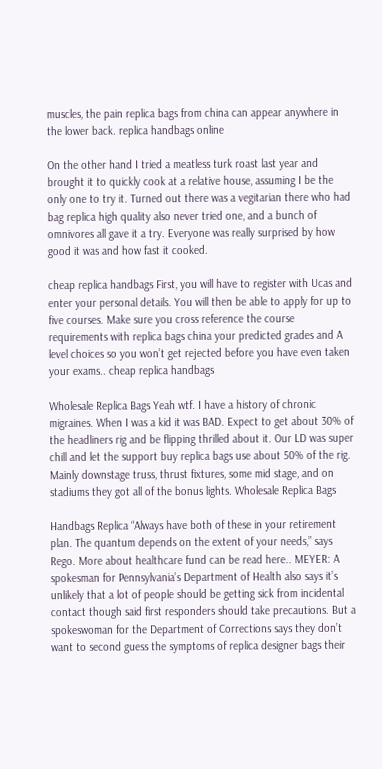muscles, the pain replica bags from china can appear anywhere in the lower back. replica handbags online

On the other hand I tried a meatless turk roast last year and brought it to quickly cook at a relative house, assuming I be the only one to try it. Turned out there was a vegitarian there who had bag replica high quality also never tried one, and a bunch of omnivores all gave it a try. Everyone was really surprised by how good it was and how fast it cooked.

cheap replica handbags First, you will have to register with Ucas and enter your personal details. You will then be able to apply for up to five courses. Make sure you cross reference the course requirements with replica bags china your predicted grades and A level choices so you won’t get rejected before you have even taken your exams.. cheap replica handbags

Wholesale Replica Bags Yeah wtf. I have a history of chronic migraines. When I was a kid it was BAD. Expect to get about 30% of the headliners rig and be flipping thrilled about it. Our LD was super chill and let the support buy replica bags use about 50% of the rig. Mainly downstage truss, thrust fixtures, some mid stage, and on stadiums they got all of the bonus lights. Wholesale Replica Bags

Handbags Replica “Always have both of these in your retirement plan. The quantum depends on the extent of your needs,” says Rego. More about healthcare fund can be read here.. MEYER: A spokesman for Pennsylvania’s Department of Health also says it’s unlikely that a lot of people should be getting sick from incidental contact though said first responders should take precautions. But a spokeswoman for the Department of Corrections says they don’t want to second guess the symptoms of replica designer bags their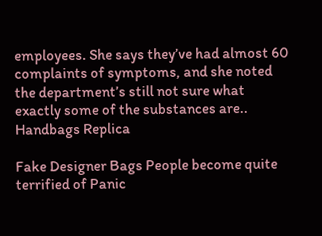employees. She says they’ve had almost 60 complaints of symptoms, and she noted the department’s still not sure what exactly some of the substances are.. Handbags Replica

Fake Designer Bags People become quite terrified of Panic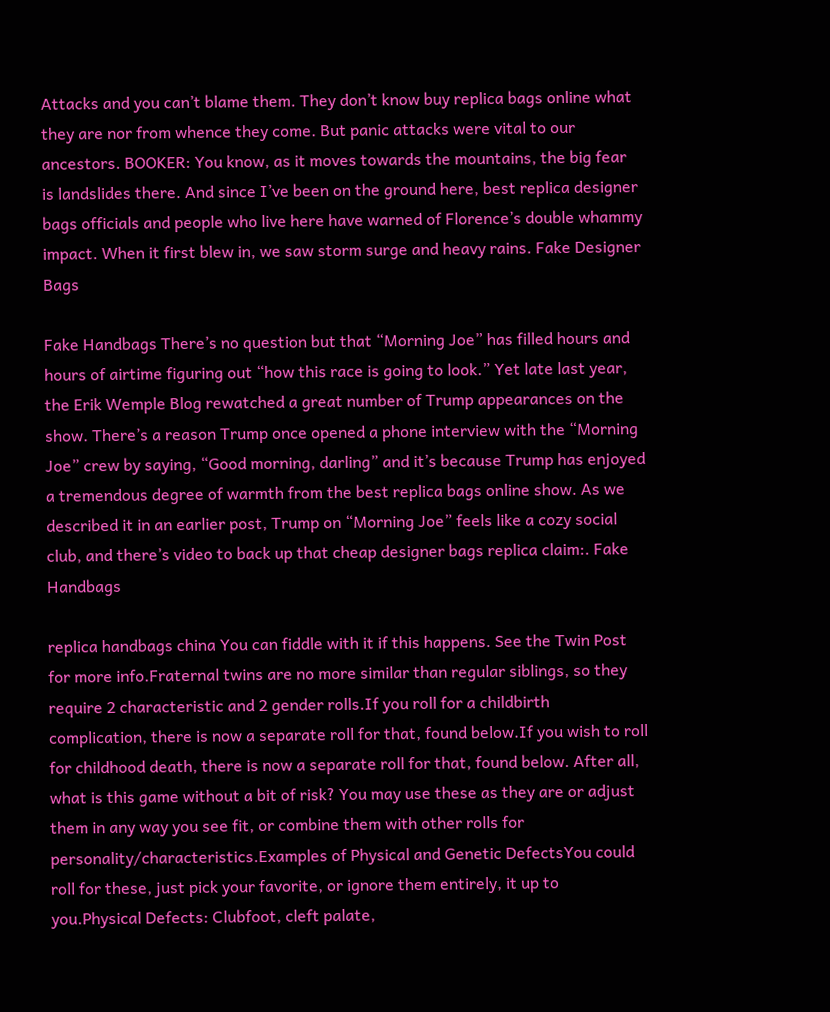Attacks and you can’t blame them. They don’t know buy replica bags online what they are nor from whence they come. But panic attacks were vital to our ancestors. BOOKER: You know, as it moves towards the mountains, the big fear is landslides there. And since I’ve been on the ground here, best replica designer bags officials and people who live here have warned of Florence’s double whammy impact. When it first blew in, we saw storm surge and heavy rains. Fake Designer Bags

Fake Handbags There’s no question but that “Morning Joe” has filled hours and hours of airtime figuring out “how this race is going to look.” Yet late last year, the Erik Wemple Blog rewatched a great number of Trump appearances on the show. There’s a reason Trump once opened a phone interview with the “Morning Joe” crew by saying, “Good morning, darling” and it’s because Trump has enjoyed a tremendous degree of warmth from the best replica bags online show. As we described it in an earlier post, Trump on “Morning Joe” feels like a cozy social club, and there’s video to back up that cheap designer bags replica claim:. Fake Handbags

replica handbags china You can fiddle with it if this happens. See the Twin Post for more info.Fraternal twins are no more similar than regular siblings, so they require 2 characteristic and 2 gender rolls.If you roll for a childbirth complication, there is now a separate roll for that, found below.If you wish to roll for childhood death, there is now a separate roll for that, found below. After all, what is this game without a bit of risk? You may use these as they are or adjust them in any way you see fit, or combine them with other rolls for personality/characteristics.Examples of Physical and Genetic DefectsYou could roll for these, just pick your favorite, or ignore them entirely, it up to you.Physical Defects: Clubfoot, cleft palate,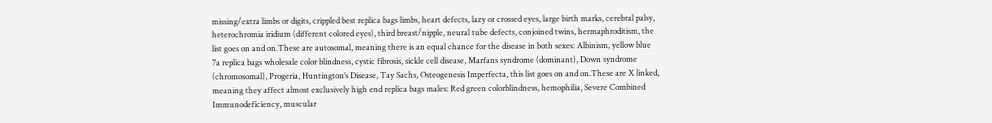missing/extra limbs or digits, crippled best replica bags limbs, heart defects, lazy or crossed eyes, large birth marks, cerebral palsy, heterochromia iridium (different colored eyes), third breast/nipple, neural tube defects, conjoined twins, hermaphroditism, the list goes on and on.These are autosomal, meaning there is an equal chance for the disease in both sexes: Albinism, yellow blue 7a replica bags wholesale color blindness, cystic fibrosis, sickle cell disease, Marfans syndrome (dominant), Down syndrome (chromosomal), Progeria, Huntington’s Disease, Tay Sachs, Osteogenesis Imperfecta, this list goes on and on.These are X linked, meaning they affect almost exclusively high end replica bags males: Red green colorblindness, hemophilia, Severe Combined Immunodeficiency, muscular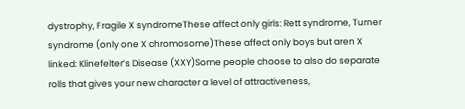dystrophy, Fragile X syndromeThese affect only girls: Rett syndrome, Turner syndrome (only one X chromosome)These affect only boys but aren X linked: Klinefelter’s Disease (XXY)Some people choose to also do separate rolls that gives your new character a level of attractiveness,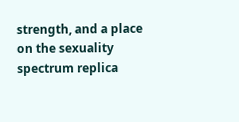strength, and a place on the sexuality spectrum replica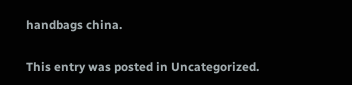handbags china.

This entry was posted in Uncategorized.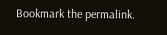Bookmark the permalink.